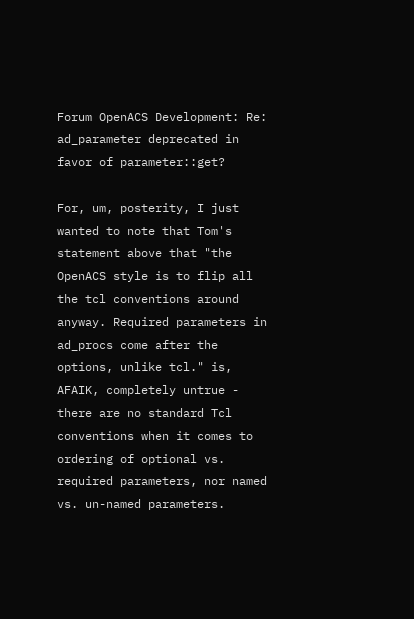Forum OpenACS Development: Re: ad_parameter deprecated in favor of parameter::get?

For, um, posterity, I just wanted to note that Tom's statement above that "the OpenACS style is to flip all the tcl conventions around anyway. Required parameters in ad_procs come after the options, unlike tcl." is, AFAIK, completely untrue - there are no standard Tcl conventions when it comes to ordering of optional vs. required parameters, nor named vs. un-named parameters.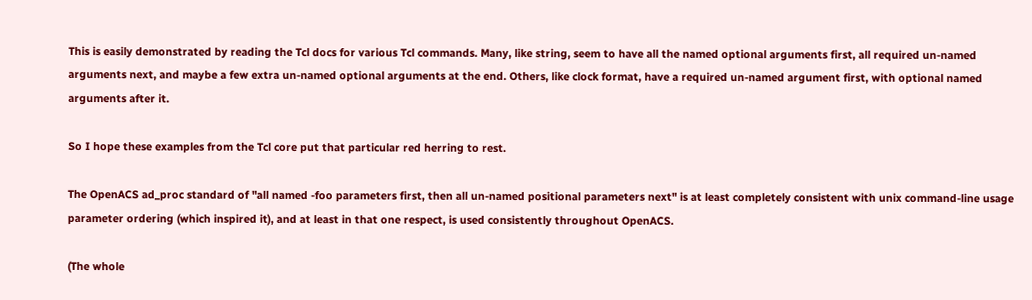This is easily demonstrated by reading the Tcl docs for various Tcl commands. Many, like string, seem to have all the named optional arguments first, all required un-named arguments next, and maybe a few extra un-named optional arguments at the end. Others, like clock format, have a required un-named argument first, with optional named arguments after it.

So I hope these examples from the Tcl core put that particular red herring to rest.

The OpenACS ad_proc standard of "all named -foo parameters first, then all un-named positional parameters next" is at least completely consistent with unix command-line usage parameter ordering (which inspired it), and at least in that one respect, is used consistently throughout OpenACS.

(The whole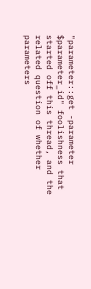"parameter::get -parameter $parameter_id" foolishness that started off this thread, and the related question of whether parameters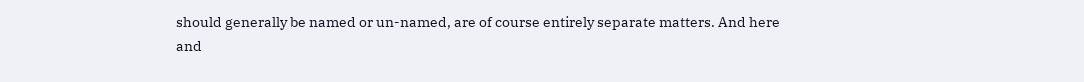should generally be named or un-named, are of course entirely separate matters. And here and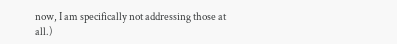now, I am specifically not addressing those at all.)